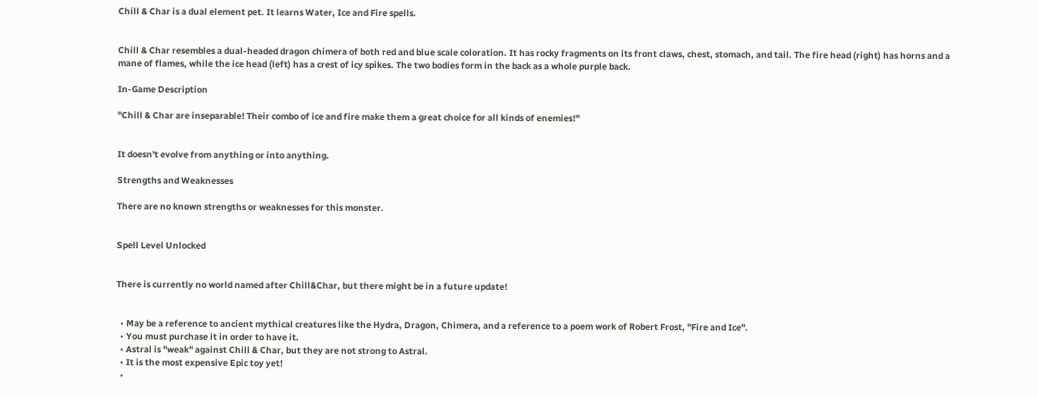Chill & Char is a dual element pet. It learns Water, Ice and Fire spells.


Chill & Char resembles a dual-headed dragon chimera of both red and blue scale coloration. It has rocky fragments on its front claws, chest, stomach, and tail. The fire head (right) has horns and a mane of flames, while the ice head (left) has a crest of icy spikes. The two bodies form in the back as a whole purple back.

In-Game Description

"Chill & Char are inseparable! Their combo of ice and fire make them a great choice for all kinds of enemies!"


It doesn't evolve from anything or into anything.

Strengths and Weaknesses

There are no known strengths or weaknesses for this monster.


Spell Level Unlocked


There is currently no world named after Chill&Char, but there might be in a future update!


  • May be a reference to ancient mythical creatures like the Hydra, Dragon, Chimera, and a reference to a poem work of Robert Frost, "Fire and Ice".
  • You must purchase it in order to have it.
  • Astral is "weak" against Chill & Char, but they are not strong to Astral.
  • It is the most expensive Epic toy yet!
  •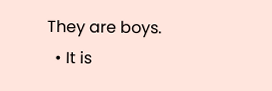They are boys.
  • It is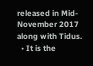released in Mid-November 2017 along with Tidus.
  • It is the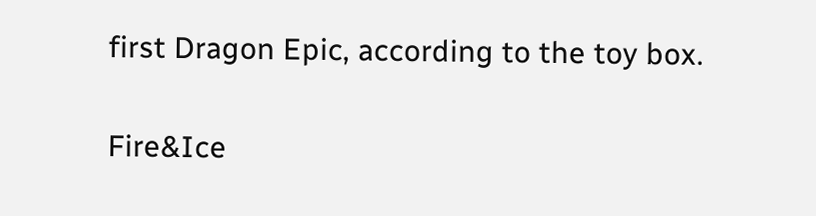first Dragon Epic, according to the toy box.


Fire&Ice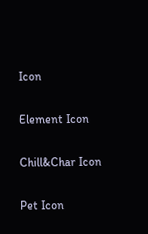Icon

Element Icon

Chill&Char Icon

Pet Icon